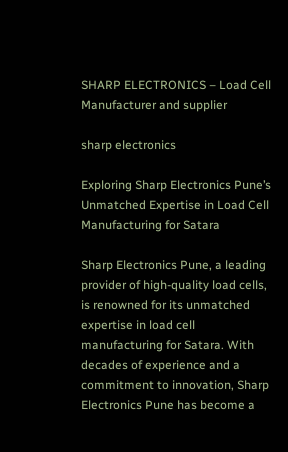SHARP ELECTRONICS – Load Cell Manufacturer and supplier

sharp electronics

Exploring Sharp Electronics Pune’s Unmatched Expertise in Load Cell Manufacturing for Satara

Sharp Electronics Pune, a leading provider of high-quality load cells, is renowned for its unmatched expertise in load cell manufacturing for Satara. With decades of experience and a commitment to innovation, Sharp Electronics Pune has become a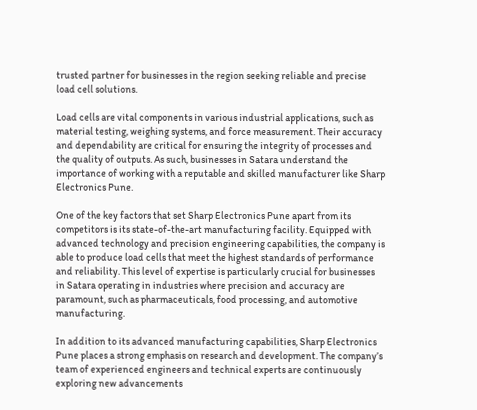trusted partner for businesses in the region seeking reliable and precise load cell solutions.

Load cells are vital components in various industrial applications, such as material testing, weighing systems, and force measurement. Their accuracy and dependability are critical for ensuring the integrity of processes and the quality of outputs. As such, businesses in Satara understand the importance of working with a reputable and skilled manufacturer like Sharp Electronics Pune.

One of the key factors that set Sharp Electronics Pune apart from its competitors is its state-of-the-art manufacturing facility. Equipped with advanced technology and precision engineering capabilities, the company is able to produce load cells that meet the highest standards of performance and reliability. This level of expertise is particularly crucial for businesses in Satara operating in industries where precision and accuracy are paramount, such as pharmaceuticals, food processing, and automotive manufacturing.

In addition to its advanced manufacturing capabilities, Sharp Electronics Pune places a strong emphasis on research and development. The company’s team of experienced engineers and technical experts are continuously exploring new advancements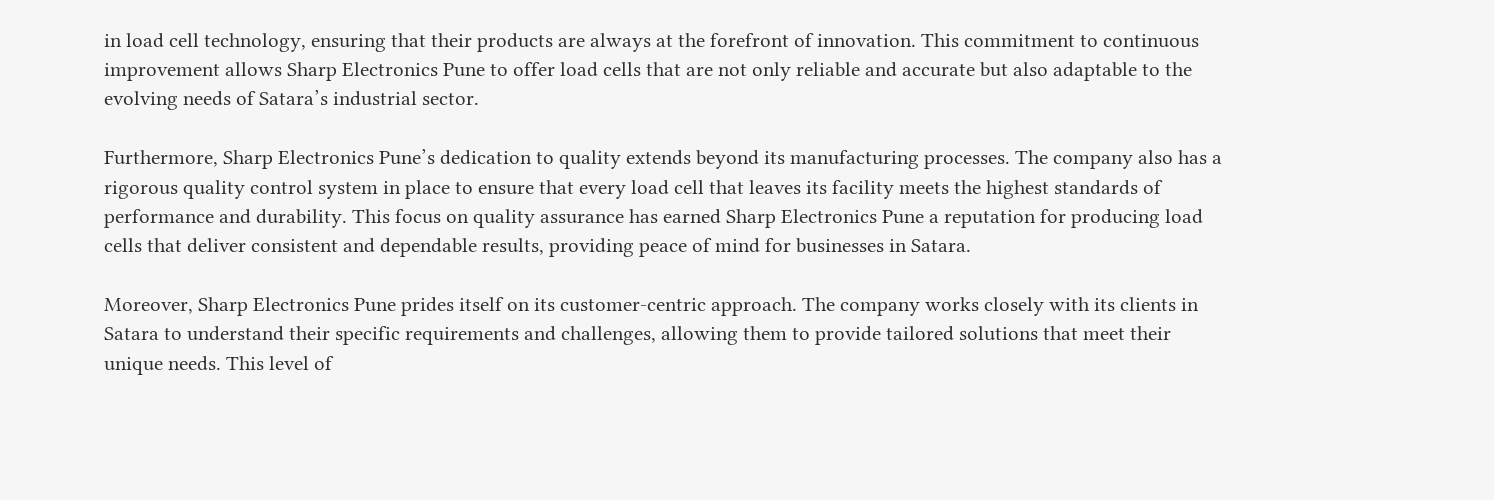in load cell technology, ensuring that their products are always at the forefront of innovation. This commitment to continuous improvement allows Sharp Electronics Pune to offer load cells that are not only reliable and accurate but also adaptable to the evolving needs of Satara’s industrial sector.

Furthermore, Sharp Electronics Pune’s dedication to quality extends beyond its manufacturing processes. The company also has a rigorous quality control system in place to ensure that every load cell that leaves its facility meets the highest standards of performance and durability. This focus on quality assurance has earned Sharp Electronics Pune a reputation for producing load cells that deliver consistent and dependable results, providing peace of mind for businesses in Satara.

Moreover, Sharp Electronics Pune prides itself on its customer-centric approach. The company works closely with its clients in Satara to understand their specific requirements and challenges, allowing them to provide tailored solutions that meet their unique needs. This level of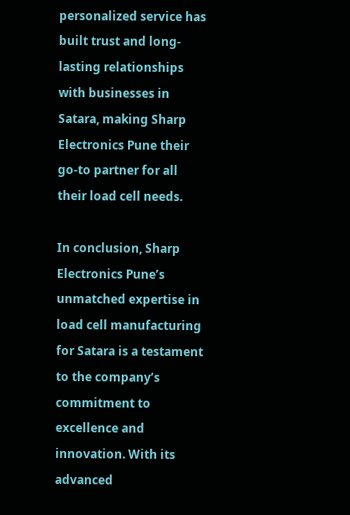personalized service has built trust and long-lasting relationships with businesses in Satara, making Sharp Electronics Pune their go-to partner for all their load cell needs.

In conclusion, Sharp Electronics Pune’s unmatched expertise in load cell manufacturing for Satara is a testament to the company’s commitment to excellence and innovation. With its advanced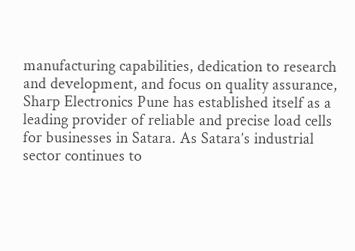manufacturing capabilities, dedication to research and development, and focus on quality assurance, Sharp Electronics Pune has established itself as a leading provider of reliable and precise load cells for businesses in Satara. As Satara’s industrial sector continues to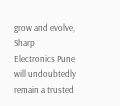grow and evolve, Sharp Electronics Pune will undoubtedly remain a trusted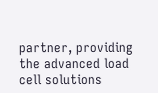partner, providing the advanced load cell solutions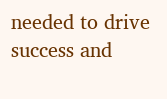needed to drive success and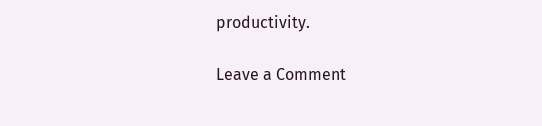productivity.

Leave a Comment